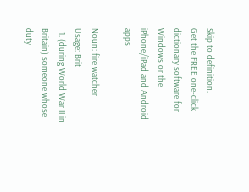Skip to definition.
Get the FREE one-click dictionary software for Windows or the iPhone/iPad and Android apps

Noun: fire watcher
Usage: Brit
  1. (during World War II in Britain) someone whose duty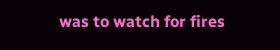was to watch for fires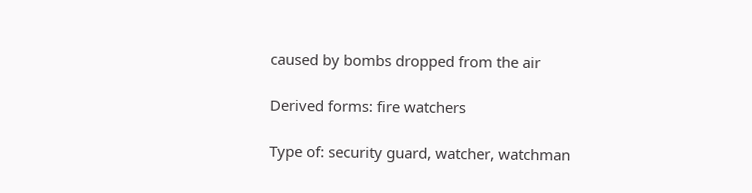caused by bombs dropped from the air

Derived forms: fire watchers

Type of: security guard, watcher, watchman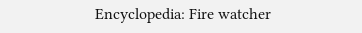Encyclopedia: Fire watcher